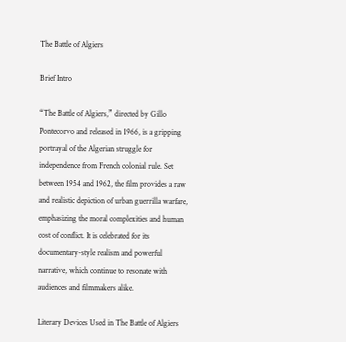The Battle of Algiers

Brief Intro

“The Battle of Algiers,” directed by Gillo Pontecorvo and released in 1966, is a gripping portrayal of the Algerian struggle for independence from French colonial rule. Set between 1954 and 1962, the film provides a raw and realistic depiction of urban guerrilla warfare, emphasizing the moral complexities and human cost of conflict. It is celebrated for its documentary-style realism and powerful narrative, which continue to resonate with audiences and filmmakers alike.

Literary Devices Used in The Battle of Algiers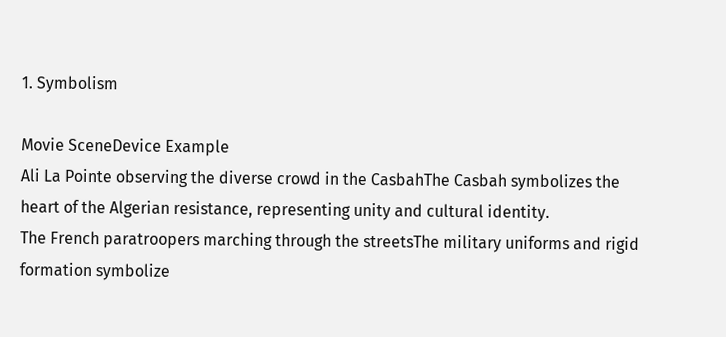1. Symbolism

Movie SceneDevice Example
Ali La Pointe observing the diverse crowd in the CasbahThe Casbah symbolizes the heart of the Algerian resistance, representing unity and cultural identity.
The French paratroopers marching through the streetsThe military uniforms and rigid formation symbolize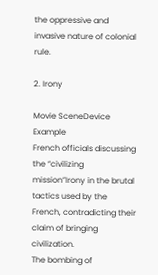the oppressive and invasive nature of colonial rule.

2. Irony

Movie SceneDevice Example
French officials discussing the “civilizing mission”Irony in the brutal tactics used by the French, contradicting their claim of bringing civilization.
The bombing of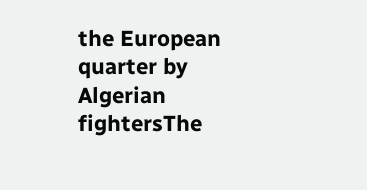the European quarter by Algerian fightersThe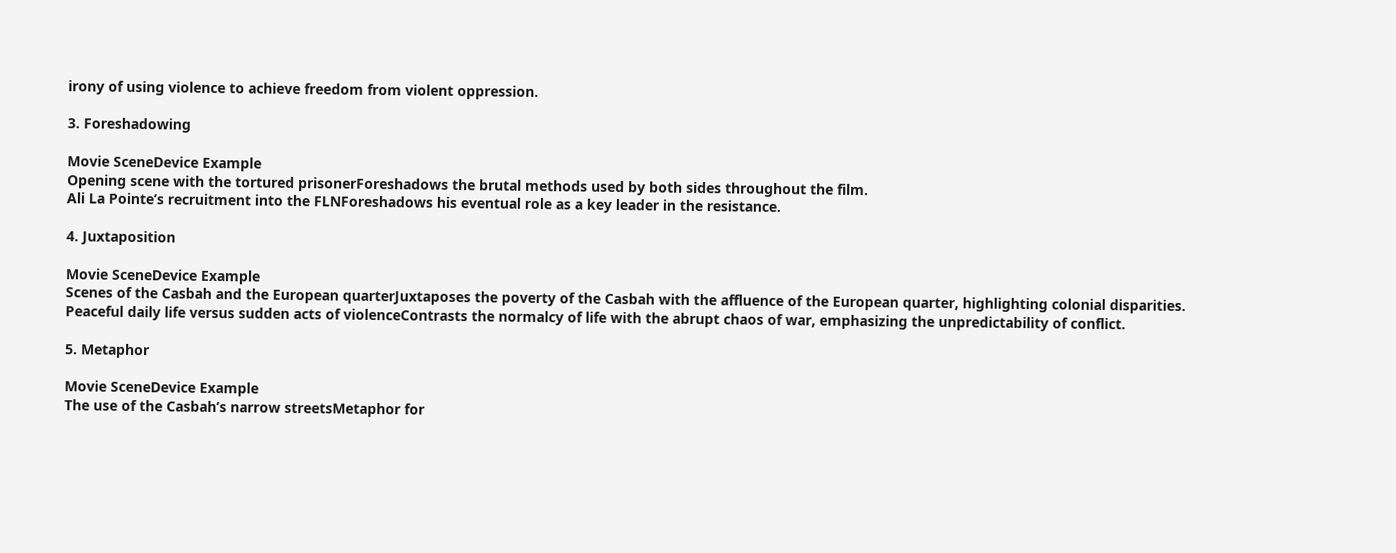irony of using violence to achieve freedom from violent oppression.

3. Foreshadowing

Movie SceneDevice Example
Opening scene with the tortured prisonerForeshadows the brutal methods used by both sides throughout the film.
Ali La Pointe’s recruitment into the FLNForeshadows his eventual role as a key leader in the resistance.

4. Juxtaposition

Movie SceneDevice Example
Scenes of the Casbah and the European quarterJuxtaposes the poverty of the Casbah with the affluence of the European quarter, highlighting colonial disparities.
Peaceful daily life versus sudden acts of violenceContrasts the normalcy of life with the abrupt chaos of war, emphasizing the unpredictability of conflict.

5. Metaphor

Movie SceneDevice Example
The use of the Casbah’s narrow streetsMetaphor for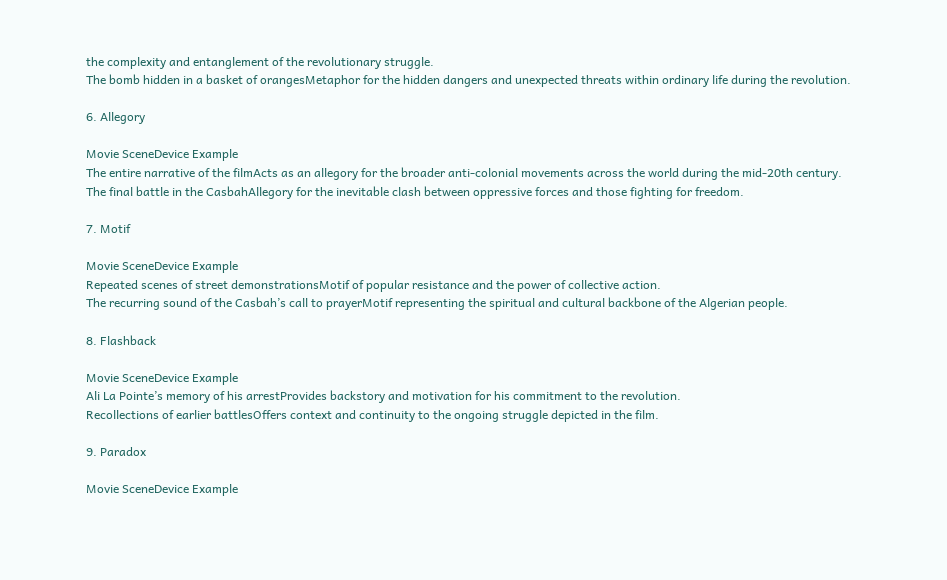the complexity and entanglement of the revolutionary struggle.
The bomb hidden in a basket of orangesMetaphor for the hidden dangers and unexpected threats within ordinary life during the revolution.

6. Allegory

Movie SceneDevice Example
The entire narrative of the filmActs as an allegory for the broader anti-colonial movements across the world during the mid-20th century.
The final battle in the CasbahAllegory for the inevitable clash between oppressive forces and those fighting for freedom.

7. Motif

Movie SceneDevice Example
Repeated scenes of street demonstrationsMotif of popular resistance and the power of collective action.
The recurring sound of the Casbah’s call to prayerMotif representing the spiritual and cultural backbone of the Algerian people.

8. Flashback

Movie SceneDevice Example
Ali La Pointe’s memory of his arrestProvides backstory and motivation for his commitment to the revolution.
Recollections of earlier battlesOffers context and continuity to the ongoing struggle depicted in the film.

9. Paradox

Movie SceneDevice Example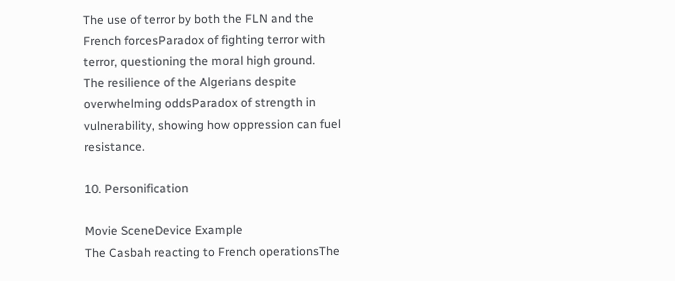The use of terror by both the FLN and the French forcesParadox of fighting terror with terror, questioning the moral high ground.
The resilience of the Algerians despite overwhelming oddsParadox of strength in vulnerability, showing how oppression can fuel resistance.

10. Personification

Movie SceneDevice Example
The Casbah reacting to French operationsThe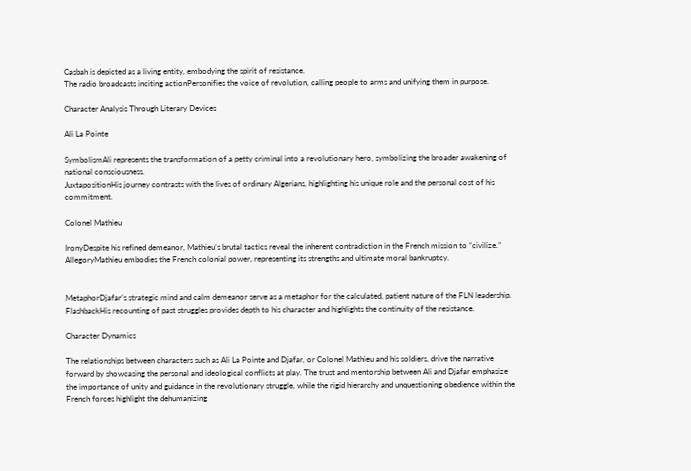Casbah is depicted as a living entity, embodying the spirit of resistance.
The radio broadcasts inciting actionPersonifies the voice of revolution, calling people to arms and unifying them in purpose.

Character Analysis Through Literary Devices

Ali La Pointe

SymbolismAli represents the transformation of a petty criminal into a revolutionary hero, symbolizing the broader awakening of national consciousness.
JuxtapositionHis journey contrasts with the lives of ordinary Algerians, highlighting his unique role and the personal cost of his commitment.

Colonel Mathieu

IronyDespite his refined demeanor, Mathieu’s brutal tactics reveal the inherent contradiction in the French mission to “civilize.”
AllegoryMathieu embodies the French colonial power, representing its strengths and ultimate moral bankruptcy.


MetaphorDjafar’s strategic mind and calm demeanor serve as a metaphor for the calculated, patient nature of the FLN leadership.
FlashbackHis recounting of past struggles provides depth to his character and highlights the continuity of the resistance.

Character Dynamics

The relationships between characters such as Ali La Pointe and Djafar, or Colonel Mathieu and his soldiers, drive the narrative forward by showcasing the personal and ideological conflicts at play. The trust and mentorship between Ali and Djafar emphasize the importance of unity and guidance in the revolutionary struggle, while the rigid hierarchy and unquestioning obedience within the French forces highlight the dehumanizing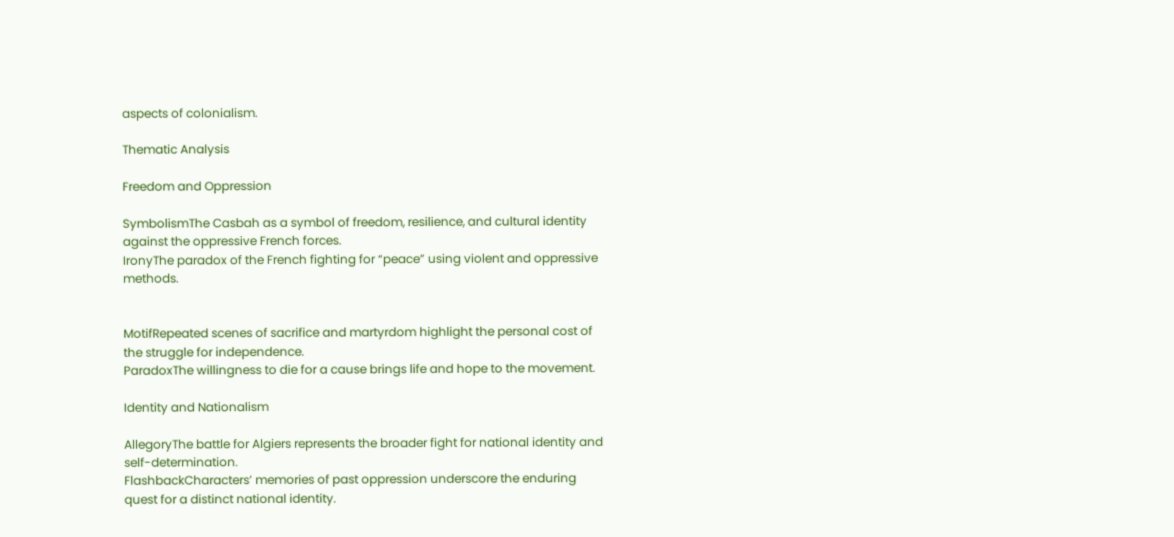aspects of colonialism.

Thematic Analysis

Freedom and Oppression

SymbolismThe Casbah as a symbol of freedom, resilience, and cultural identity against the oppressive French forces.
IronyThe paradox of the French fighting for “peace” using violent and oppressive methods.


MotifRepeated scenes of sacrifice and martyrdom highlight the personal cost of the struggle for independence.
ParadoxThe willingness to die for a cause brings life and hope to the movement.

Identity and Nationalism

AllegoryThe battle for Algiers represents the broader fight for national identity and self-determination.
FlashbackCharacters’ memories of past oppression underscore the enduring quest for a distinct national identity.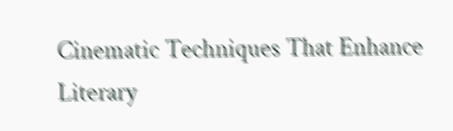Cinematic Techniques That Enhance Literary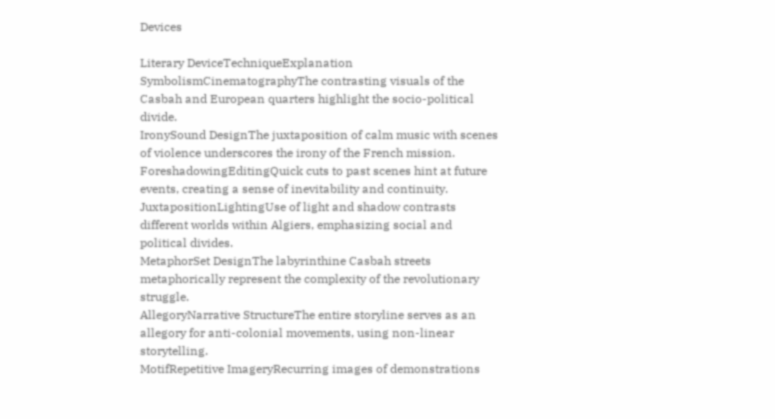Devices

Literary DeviceTechniqueExplanation
SymbolismCinematographyThe contrasting visuals of the Casbah and European quarters highlight the socio-political divide.
IronySound DesignThe juxtaposition of calm music with scenes of violence underscores the irony of the French mission.
ForeshadowingEditingQuick cuts to past scenes hint at future events, creating a sense of inevitability and continuity.
JuxtapositionLightingUse of light and shadow contrasts different worlds within Algiers, emphasizing social and political divides.
MetaphorSet DesignThe labyrinthine Casbah streets metaphorically represent the complexity of the revolutionary struggle.
AllegoryNarrative StructureThe entire storyline serves as an allegory for anti-colonial movements, using non-linear storytelling.
MotifRepetitive ImageryRecurring images of demonstrations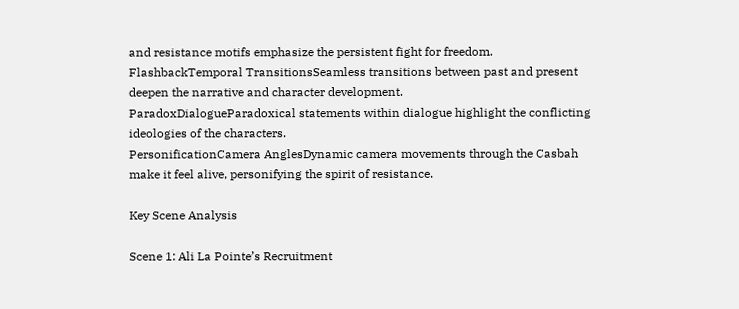and resistance motifs emphasize the persistent fight for freedom.
FlashbackTemporal TransitionsSeamless transitions between past and present deepen the narrative and character development.
ParadoxDialogueParadoxical statements within dialogue highlight the conflicting ideologies of the characters.
PersonificationCamera AnglesDynamic camera movements through the Casbah make it feel alive, personifying the spirit of resistance.

Key Scene Analysis

Scene 1: Ali La Pointe’s Recruitment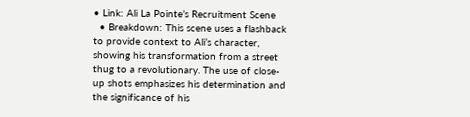• Link: Ali La Pointe’s Recruitment Scene
  • Breakdown: This scene uses a flashback to provide context to Ali’s character, showing his transformation from a street thug to a revolutionary. The use of close-up shots emphasizes his determination and the significance of his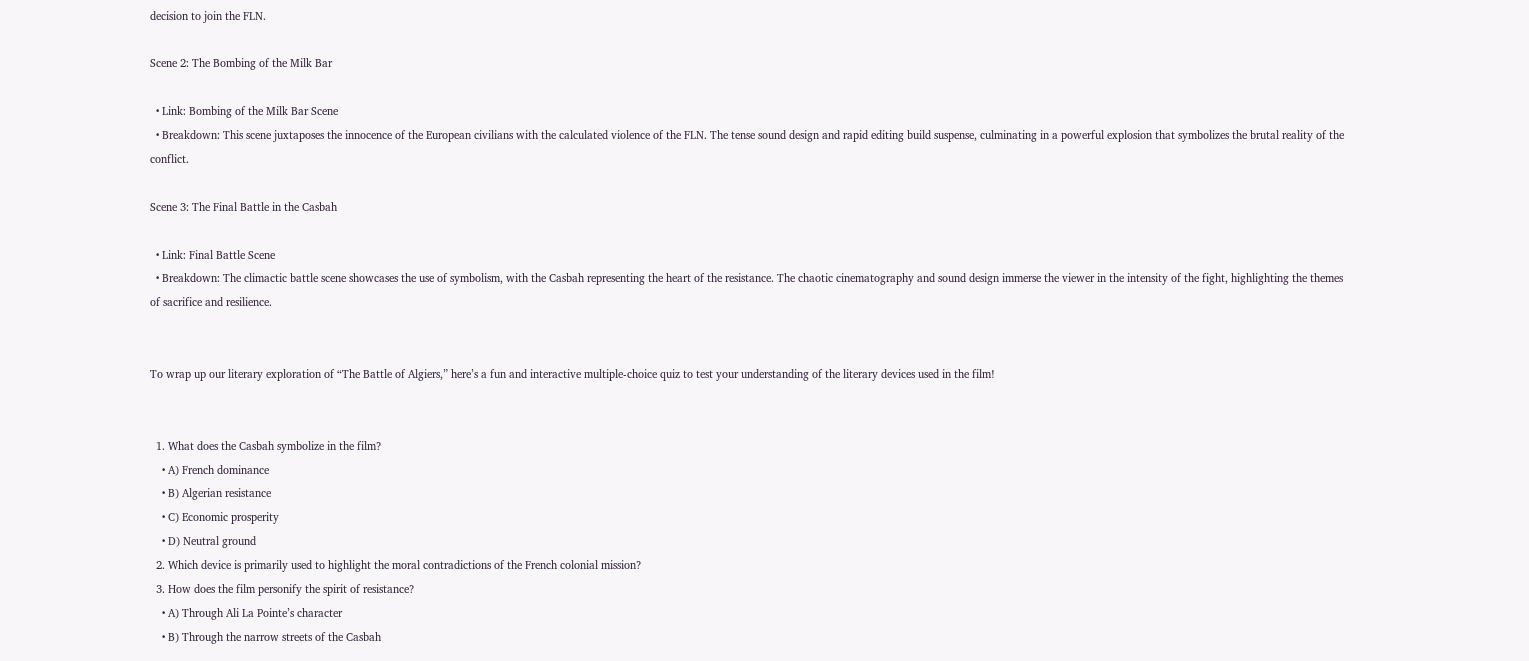decision to join the FLN.

Scene 2: The Bombing of the Milk Bar

  • Link: Bombing of the Milk Bar Scene
  • Breakdown: This scene juxtaposes the innocence of the European civilians with the calculated violence of the FLN. The tense sound design and rapid editing build suspense, culminating in a powerful explosion that symbolizes the brutal reality of the conflict.

Scene 3: The Final Battle in the Casbah

  • Link: Final Battle Scene
  • Breakdown: The climactic battle scene showcases the use of symbolism, with the Casbah representing the heart of the resistance. The chaotic cinematography and sound design immerse the viewer in the intensity of the fight, highlighting the themes of sacrifice and resilience.


To wrap up our literary exploration of “The Battle of Algiers,” here’s a fun and interactive multiple-choice quiz to test your understanding of the literary devices used in the film!


  1. What does the Casbah symbolize in the film?
    • A) French dominance
    • B) Algerian resistance
    • C) Economic prosperity
    • D) Neutral ground
  2. Which device is primarily used to highlight the moral contradictions of the French colonial mission?
  3. How does the film personify the spirit of resistance?
    • A) Through Ali La Pointe’s character
    • B) Through the narrow streets of the Casbah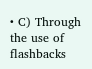• C) Through the use of flashbacks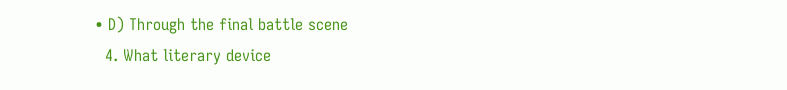• D) Through the final battle scene
  4. What literary device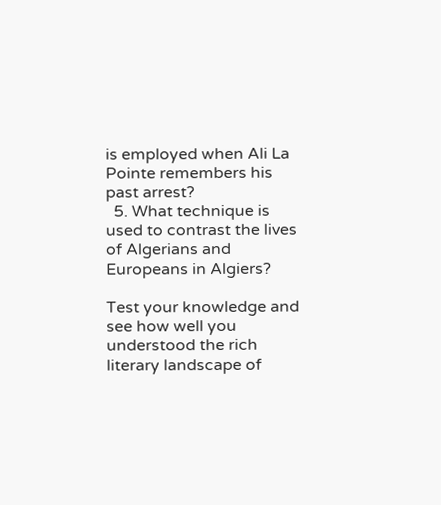is employed when Ali La Pointe remembers his past arrest?
  5. What technique is used to contrast the lives of Algerians and Europeans in Algiers?

Test your knowledge and see how well you understood the rich literary landscape of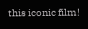this iconic film!